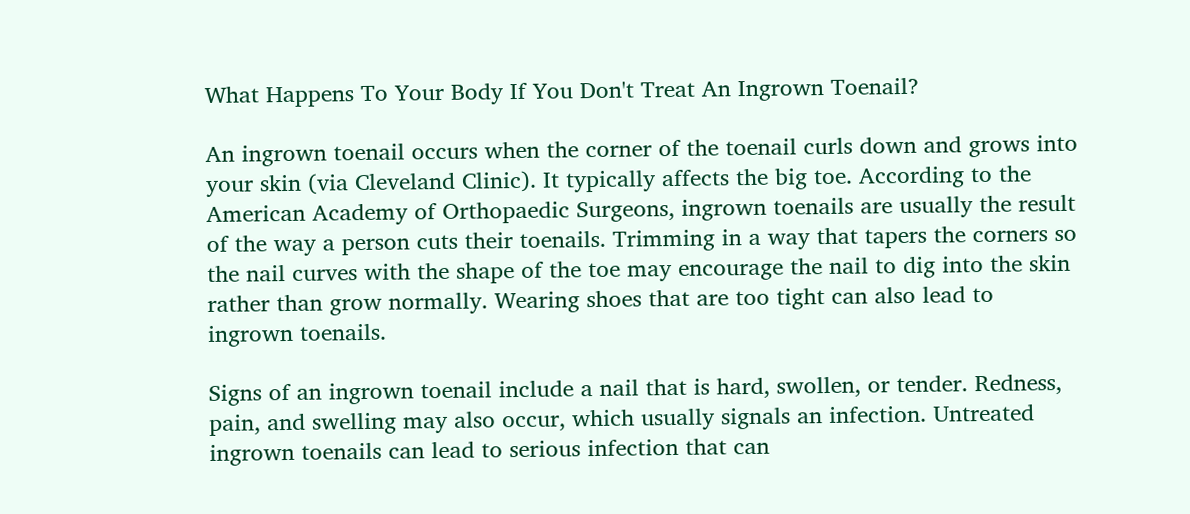What Happens To Your Body If You Don't Treat An Ingrown Toenail?

An ingrown toenail occurs when the corner of the toenail curls down and grows into your skin (via Cleveland Clinic). It typically affects the big toe. According to the American Academy of Orthopaedic Surgeons, ingrown toenails are usually the result of the way a person cuts their toenails. Trimming in a way that tapers the corners so the nail curves with the shape of the toe may encourage the nail to dig into the skin rather than grow normally. Wearing shoes that are too tight can also lead to ingrown toenails.

Signs of an ingrown toenail include a nail that is hard, swollen, or tender. Redness, pain, and swelling may also occur, which usually signals an infection. Untreated ingrown toenails can lead to serious infection that can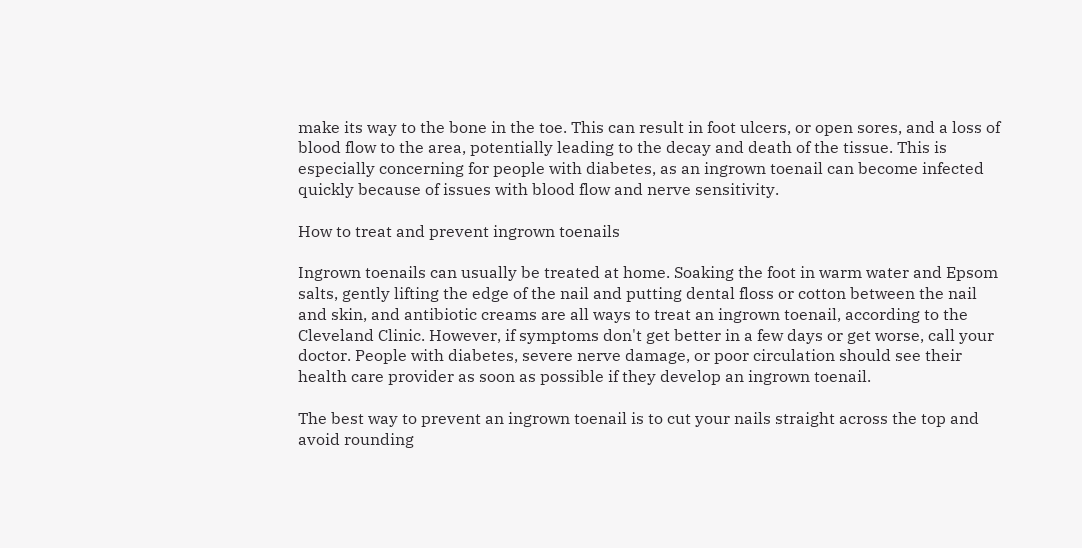make its way to the bone in the toe. This can result in foot ulcers, or open sores, and a loss of blood flow to the area, potentially leading to the decay and death of the tissue. This is especially concerning for people with diabetes, as an ingrown toenail can become infected quickly because of issues with blood flow and nerve sensitivity.

How to treat and prevent ingrown toenails

Ingrown toenails can usually be treated at home. Soaking the foot in warm water and Epsom salts, gently lifting the edge of the nail and putting dental floss or cotton between the nail and skin, and antibiotic creams are all ways to treat an ingrown toenail, according to the Cleveland Clinic. However, if symptoms don't get better in a few days or get worse, call your doctor. People with diabetes, severe nerve damage, or poor circulation should see their health care provider as soon as possible if they develop an ingrown toenail.

The best way to prevent an ingrown toenail is to cut your nails straight across the top and avoid rounding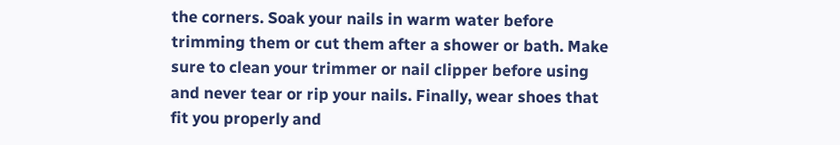the corners. Soak your nails in warm water before trimming them or cut them after a shower or bath. Make sure to clean your trimmer or nail clipper before using and never tear or rip your nails. Finally, wear shoes that fit you properly and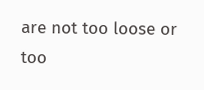are not too loose or too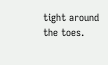tight around the toes.